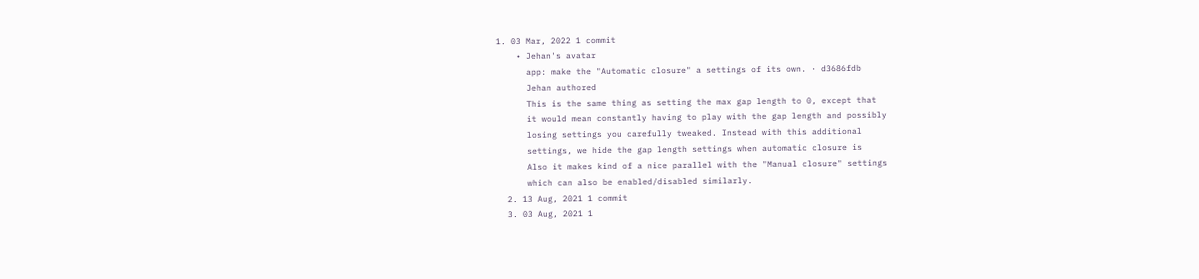1. 03 Mar, 2022 1 commit
    • Jehan's avatar
      app: make the "Automatic closure" a settings of its own. · d3686fdb
      Jehan authored
      This is the same thing as setting the max gap length to 0, except that
      it would mean constantly having to play with the gap length and possibly
      losing settings you carefully tweaked. Instead with this additional
      settings, we hide the gap length settings when automatic closure is
      Also it makes kind of a nice parallel with the "Manual closure" settings
      which can also be enabled/disabled similarly.
  2. 13 Aug, 2021 1 commit
  3. 03 Aug, 2021 1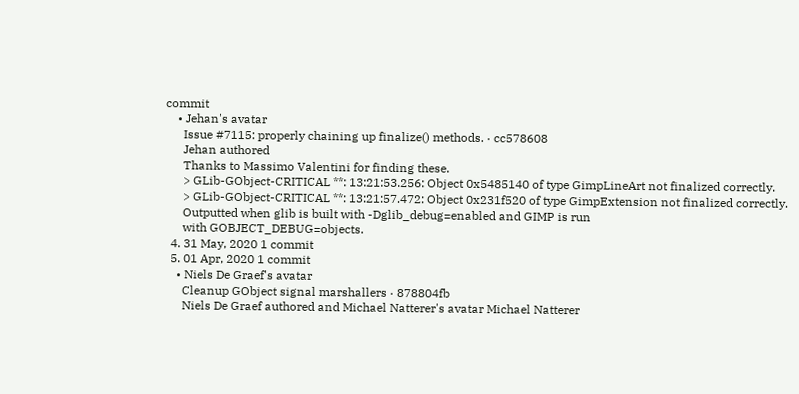commit
    • Jehan's avatar
      Issue #7115: properly chaining up finalize() methods. · cc578608
      Jehan authored
      Thanks to Massimo Valentini for finding these.
      > GLib-GObject-CRITICAL **: 13:21:53.256: Object 0x5485140 of type GimpLineArt not finalized correctly.
      > GLib-GObject-CRITICAL **: 13:21:57.472: Object 0x231f520 of type GimpExtension not finalized correctly.
      Outputted when glib is built with -Dglib_debug=enabled and GIMP is run
      with GOBJECT_DEBUG=objects.
  4. 31 May, 2020 1 commit
  5. 01 Apr, 2020 1 commit
    • Niels De Graef's avatar
      Cleanup GObject signal marshallers · 878804fb
      Niels De Graef authored and Michael Natterer's avatar Michael Natterer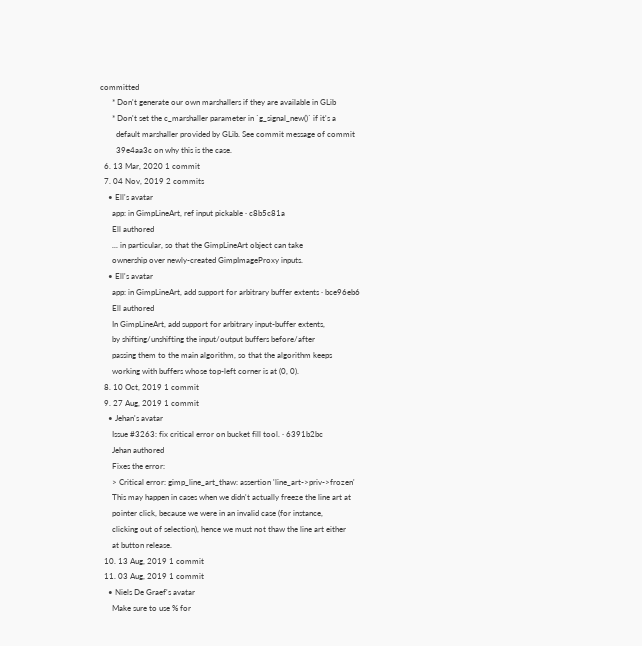committed
      * Don't generate our own marshallers if they are available in GLib
      * Don't set the c_marshaller parameter in `g_signal_new()` if it's a
        default marshaller provided by GLib. See commit message of commit
        39e4aa3c on why this is the case.
  6. 13 Mar, 2020 1 commit
  7. 04 Nov, 2019 2 commits
    • Ell's avatar
      app: in GimpLineArt, ref input pickable · c8b5c81a
      Ell authored
      ... in particular, so that the GimpLineArt object can take
      ownership over newly-created GimpImageProxy inputs.
    • Ell's avatar
      app: in GimpLineArt, add support for arbitrary buffer extents · bce96eb6
      Ell authored
      In GimpLineArt, add support for arbitrary input-buffer extents,
      by shifting/unshifting the input/output buffers before/after
      passing them to the main algorithm, so that the algorithm keeps
      working with buffers whose top-left corner is at (0, 0).
  8. 10 Oct, 2019 1 commit
  9. 27 Aug, 2019 1 commit
    • Jehan's avatar
      Issue #3263: fix critical error on bucket fill tool. · 6391b2bc
      Jehan authored
      Fixes the error:
      > Critical error: gimp_line_art_thaw: assertion 'line_art->priv->frozen'
      This may happen in cases when we didn't actually freeze the line art at
      pointer click, because we were in an invalid case (for instance,
      clicking out of selection), hence we must not thaw the line art either
      at button release.
  10. 13 Aug, 2019 1 commit
  11. 03 Aug, 2019 1 commit
    • Niels De Graef's avatar
      Make sure to use % for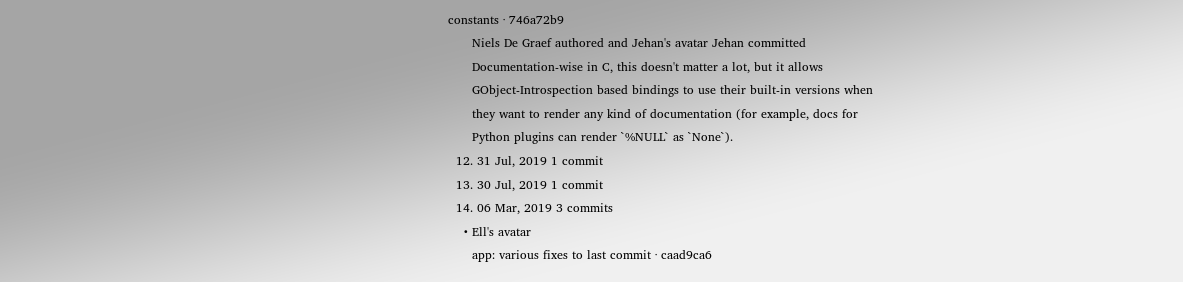constants · 746a72b9
      Niels De Graef authored and Jehan's avatar Jehan committed
      Documentation-wise in C, this doesn't matter a lot, but it allows
      GObject-Introspection based bindings to use their built-in versions when
      they want to render any kind of documentation (for example, docs for
      Python plugins can render `%NULL` as `None`).
  12. 31 Jul, 2019 1 commit
  13. 30 Jul, 2019 1 commit
  14. 06 Mar, 2019 3 commits
    • Ell's avatar
      app: various fixes to last commit · caad9ca6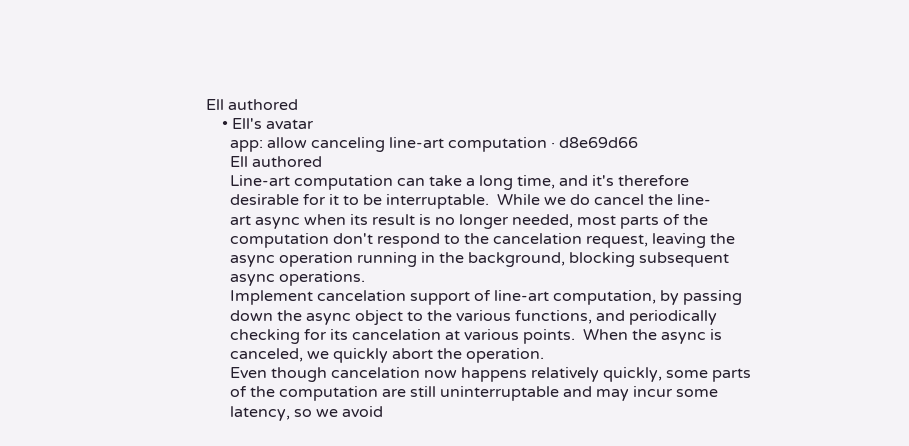Ell authored
    • Ell's avatar
      app: allow canceling line-art computation · d8e69d66
      Ell authored
      Line-art computation can take a long time, and it's therefore
      desirable for it to be interruptable.  While we do cancel the line-
      art async when its result is no longer needed, most parts of the
      computation don't respond to the cancelation request, leaving the
      async operation running in the background, blocking subsequent
      async operations.
      Implement cancelation support of line-art computation, by passing
      down the async object to the various functions, and periodically
      checking for its cancelation at various points.  When the async is
      canceled, we quickly abort the operation.
      Even though cancelation now happens relatively quickly, some parts
      of the computation are still uninterruptable and may incur some
      latency, so we avoid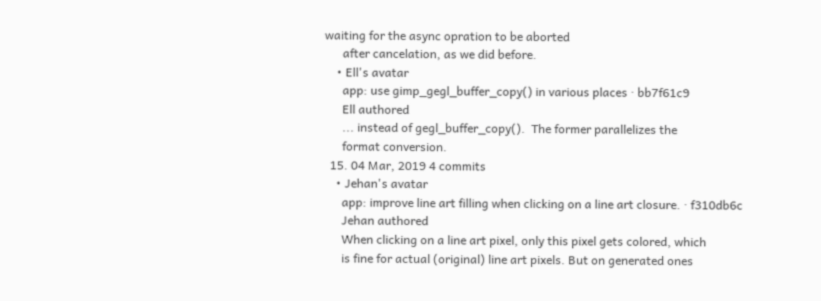waiting for the async opration to be aborted
      after cancelation, as we did before.
    • Ell's avatar
      app: use gimp_gegl_buffer_copy() in various places · bb7f61c9
      Ell authored
      ... instead of gegl_buffer_copy().  The former parallelizes the
      format conversion.
  15. 04 Mar, 2019 4 commits
    • Jehan's avatar
      app: improve line art filling when clicking on a line art closure. · f310db6c
      Jehan authored
      When clicking on a line art pixel, only this pixel gets colored, which
      is fine for actual (original) line art pixels. But on generated ones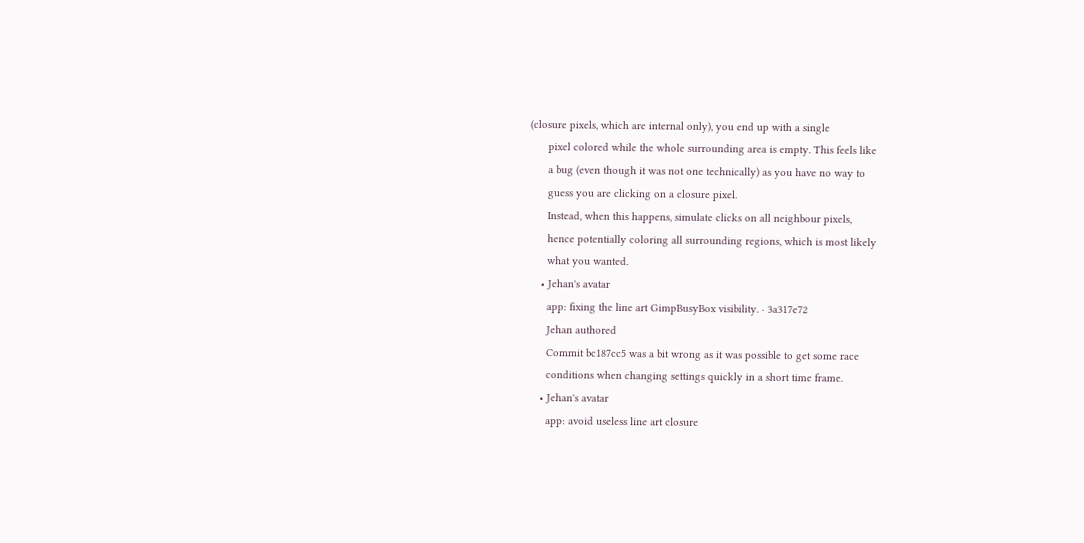(closure pixels, which are internal only), you end up with a single
      pixel colored while the whole surrounding area is empty. This feels like
      a bug (even though it was not one technically) as you have no way to
      guess you are clicking on a closure pixel.
      Instead, when this happens, simulate clicks on all neighbour pixels,
      hence potentially coloring all surrounding regions, which is most likely
      what you wanted.
    • Jehan's avatar
      app: fixing the line art GimpBusyBox visibility. · 3a317e72
      Jehan authored
      Commit bc187cc5 was a bit wrong as it was possible to get some race
      conditions when changing settings quickly in a short time frame.
    • Jehan's avatar
      app: avoid useless line art closure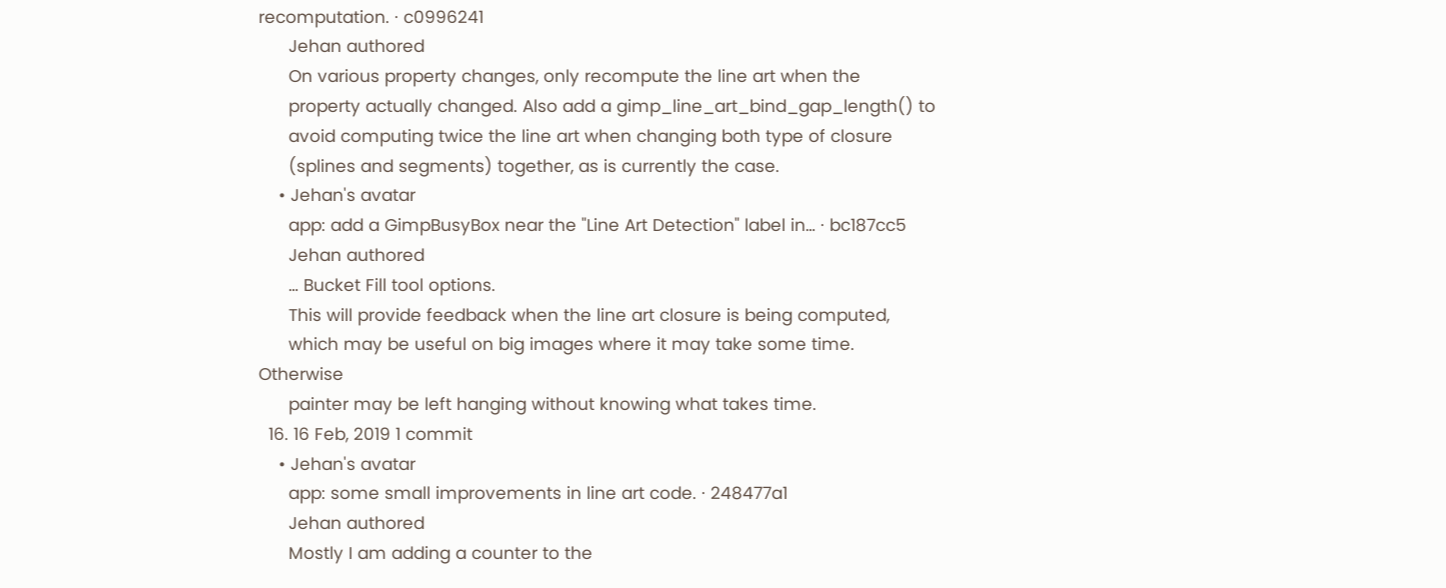recomputation. · c0996241
      Jehan authored
      On various property changes, only recompute the line art when the
      property actually changed. Also add a gimp_line_art_bind_gap_length() to
      avoid computing twice the line art when changing both type of closure
      (splines and segments) together, as is currently the case.
    • Jehan's avatar
      app: add a GimpBusyBox near the "Line Art Detection" label in… · bc187cc5
      Jehan authored
      … Bucket Fill tool options.
      This will provide feedback when the line art closure is being computed,
      which may be useful on big images where it may take some time. Otherwise
      painter may be left hanging without knowing what takes time.
  16. 16 Feb, 2019 1 commit
    • Jehan's avatar
      app: some small improvements in line art code. · 248477a1
      Jehan authored
      Mostly I am adding a counter to the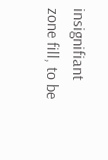insignifiant zone fill, to be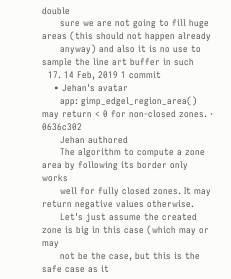double
      sure we are not going to fill huge areas (this should not happen already
      anyway) and also it is no use to sample the line art buffer in such
  17. 14 Feb, 2019 1 commit
    • Jehan's avatar
      app: gimp_edgel_region_area() may return < 0 for non-closed zones. · 0636c302
      Jehan authored
      The algorithm to compute a zone area by following its border only works
      well for fully closed zones. It may return negative values otherwise.
      Let's just assume the created zone is big in this case (which may or may
      not be the case, but this is the safe case as it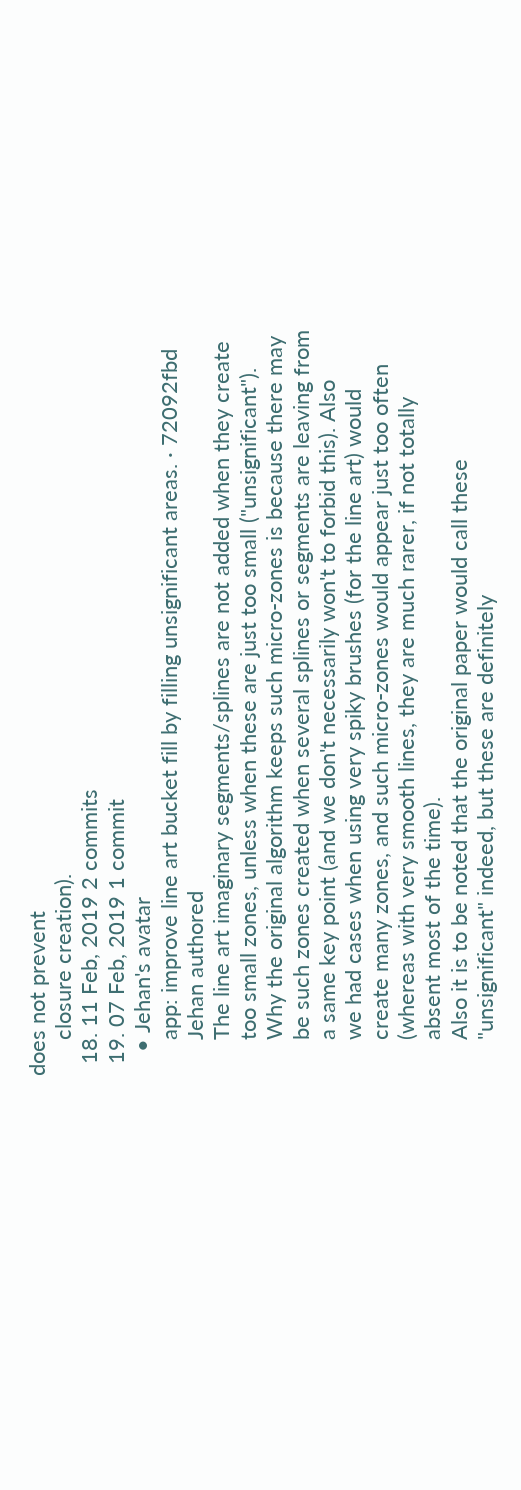does not prevent
      closure creation).
  18. 11 Feb, 2019 2 commits
  19. 07 Feb, 2019 1 commit
    • Jehan's avatar
      app: improve line art bucket fill by filling unsignificant areas. · 72092fbd
      Jehan authored
      The line art imaginary segments/splines are not added when they create
      too small zones, unless when these are just too small ("unsignificant").
      Why the original algorithm keeps such micro-zones is because there may
      be such zones created when several splines or segments are leaving from
      a same key point (and we don't necessarily won't to forbid this). Also
      we had cases when using very spiky brushes (for the line art) would
      create many zones, and such micro-zones would appear just too often
      (whereas with very smooth lines, they are much rarer, if not totally
      absent most of the time).
      Also it is to be noted that the original paper would call these
      "unsignificant" indeed, but these are definitely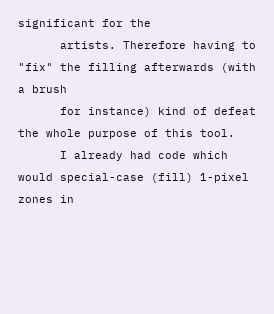significant for the
      artists. Therefore having to "fix" the filling afterwards (with a brush
      for instance) kind of defeat the whole purpose of this tool.
      I already had code which would special-case (fill) 1-pixel zones in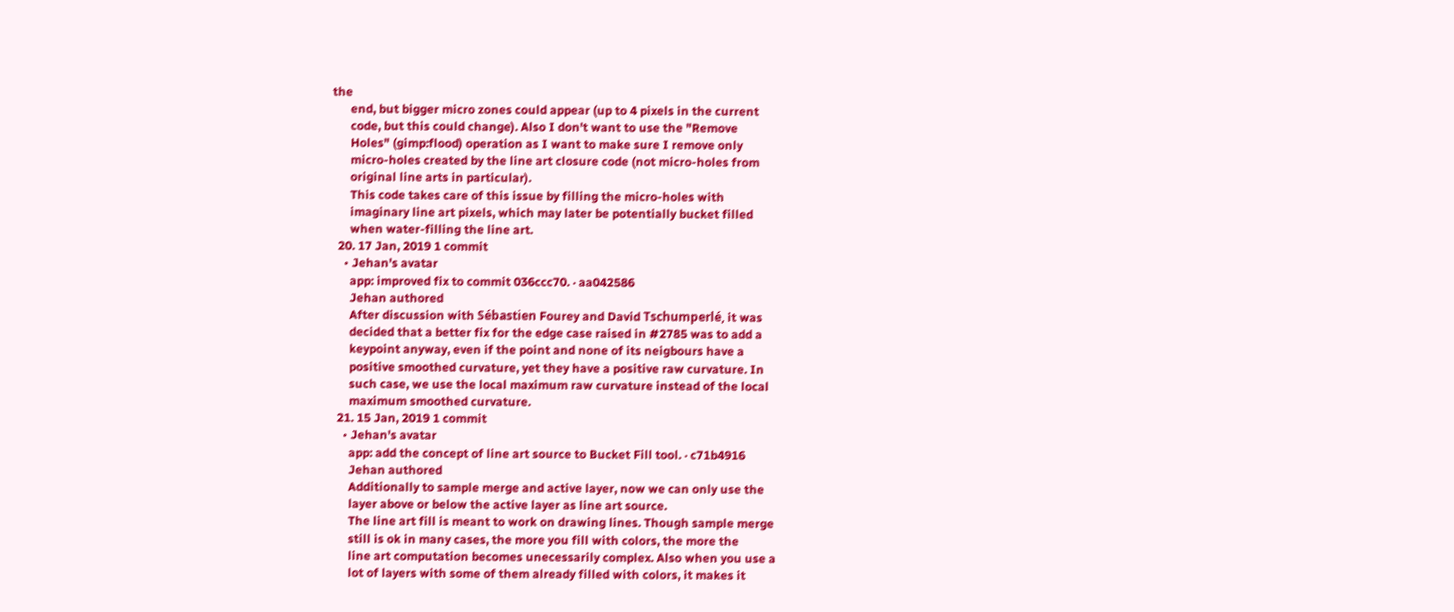the
      end, but bigger micro zones could appear (up to 4 pixels in the current
      code, but this could change). Also I don't want to use the "Remove
      Holes" (gimp:flood) operation as I want to make sure I remove only
      micro-holes created by the line art closure code (not micro-holes from
      original line arts in particular).
      This code takes care of this issue by filling the micro-holes with
      imaginary line art pixels, which may later be potentially bucket filled
      when water-filling the line art.
  20. 17 Jan, 2019 1 commit
    • Jehan's avatar
      app: improved fix to commit 036ccc70. · aa042586
      Jehan authored
      After discussion with Sébastien Fourey and David Tschumperlé, it was
      decided that a better fix for the edge case raised in #2785 was to add a
      keypoint anyway, even if the point and none of its neigbours have a
      positive smoothed curvature, yet they have a positive raw curvature. In
      such case, we use the local maximum raw curvature instead of the local
      maximum smoothed curvature.
  21. 15 Jan, 2019 1 commit
    • Jehan's avatar
      app: add the concept of line art source to Bucket Fill tool. · c71b4916
      Jehan authored
      Additionally to sample merge and active layer, now we can only use the
      layer above or below the active layer as line art source.
      The line art fill is meant to work on drawing lines. Though sample merge
      still is ok in many cases, the more you fill with colors, the more the
      line art computation becomes unecessarily complex. Also when you use a
      lot of layers with some of them already filled with colors, it makes it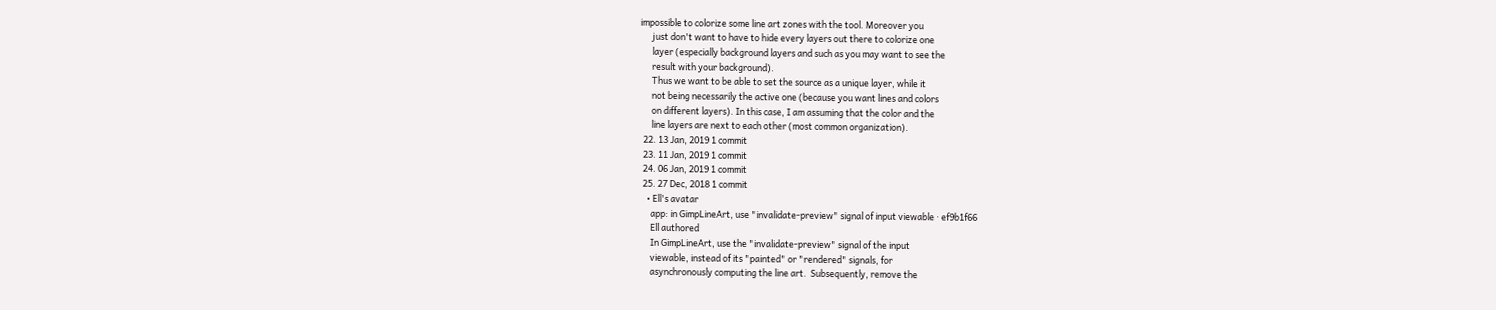impossible to colorize some line art zones with the tool. Moreover you
      just don't want to have to hide every layers out there to colorize one
      layer (especially background layers and such as you may want to see the
      result with your background).
      Thus we want to be able to set the source as a unique layer, while it
      not being necessarily the active one (because you want lines and colors
      on different layers). In this case, I am assuming that the color and the
      line layers are next to each other (most common organization).
  22. 13 Jan, 2019 1 commit
  23. 11 Jan, 2019 1 commit
  24. 06 Jan, 2019 1 commit
  25. 27 Dec, 2018 1 commit
    • Ell's avatar
      app: in GimpLineArt, use "invalidate-preview" signal of input viewable · ef9b1f66
      Ell authored
      In GimpLineArt, use the "invalidate-preview" signal of the input
      viewable, instead of its "painted" or "rendered" signals, for
      asynchronously computing the line art.  Subsequently, remove the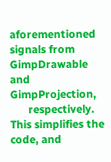aforementioned signals from GimpDrawable and GimpProjection,
      respectively.  This simplifies the code, and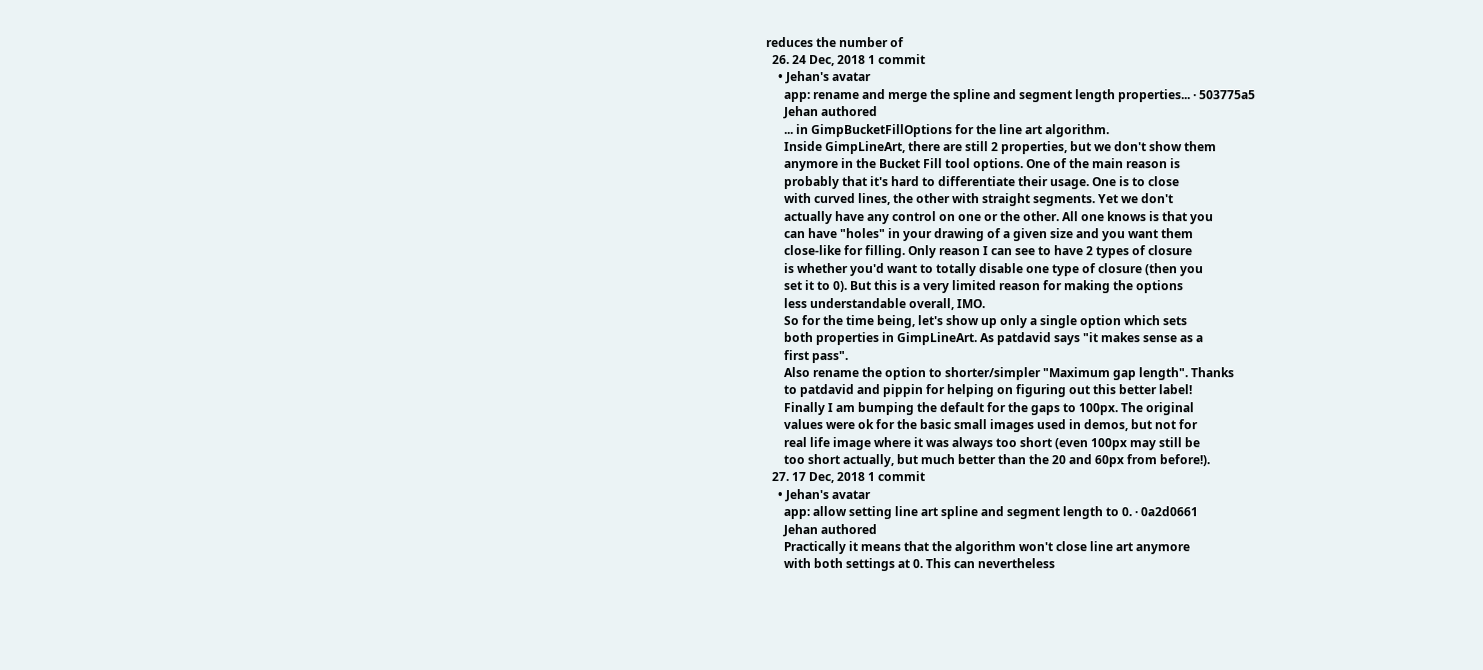reduces the number of
  26. 24 Dec, 2018 1 commit
    • Jehan's avatar
      app: rename and merge the spline and segment length properties... · 503775a5
      Jehan authored
      ... in GimpBucketFillOptions for the line art algorithm.
      Inside GimpLineArt, there are still 2 properties, but we don't show them
      anymore in the Bucket Fill tool options. One of the main reason is
      probably that it's hard to differentiate their usage. One is to close
      with curved lines, the other with straight segments. Yet we don't
      actually have any control on one or the other. All one knows is that you
      can have "holes" in your drawing of a given size and you want them
      close-like for filling. Only reason I can see to have 2 types of closure
      is whether you'd want to totally disable one type of closure (then you
      set it to 0). But this is a very limited reason for making the options
      less understandable overall, IMO.
      So for the time being, let's show up only a single option which sets
      both properties in GimpLineArt. As patdavid says "it makes sense as a
      first pass".
      Also rename the option to shorter/simpler "Maximum gap length". Thanks
      to patdavid and pippin for helping on figuring out this better label!
      Finally I am bumping the default for the gaps to 100px. The original
      values were ok for the basic small images used in demos, but not for
      real life image where it was always too short (even 100px may still be
      too short actually, but much better than the 20 and 60px from before!).
  27. 17 Dec, 2018 1 commit
    • Jehan's avatar
      app: allow setting line art spline and segment length to 0. · 0a2d0661
      Jehan authored
      Practically it means that the algorithm won't close line art anymore
      with both settings at 0. This can nevertheless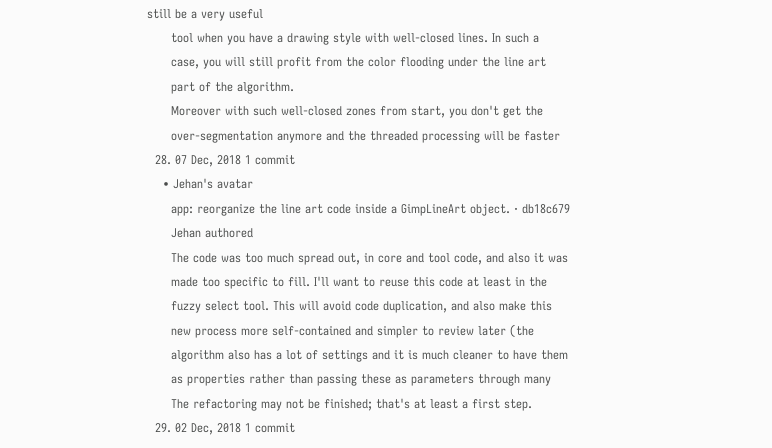still be a very useful
      tool when you have a drawing style with well-closed lines. In such a
      case, you will still profit from the color flooding under the line art
      part of the algorithm.
      Moreover with such well-closed zones from start, you don't get the
      over-segmentation anymore and the threaded processing will be faster
  28. 07 Dec, 2018 1 commit
    • Jehan's avatar
      app: reorganize the line art code inside a GimpLineArt object. · db18c679
      Jehan authored
      The code was too much spread out, in core and tool code, and also it was
      made too specific to fill. I'll want to reuse this code at least in the
      fuzzy select tool. This will avoid code duplication, and also make this
      new process more self-contained and simpler to review later (the
      algorithm also has a lot of settings and it is much cleaner to have them
      as properties rather than passing these as parameters through many
      The refactoring may not be finished; that's at least a first step.
  29. 02 Dec, 2018 1 commit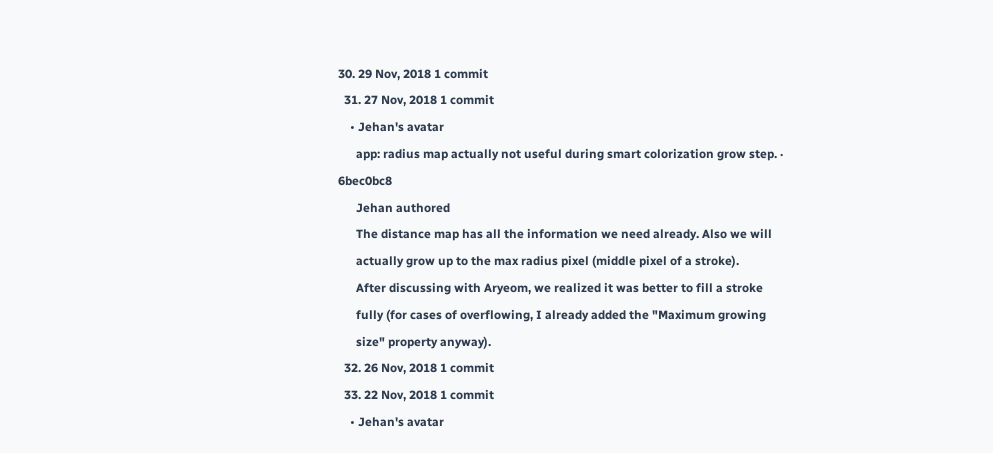30. 29 Nov, 2018 1 commit
  31. 27 Nov, 2018 1 commit
    • Jehan's avatar
      app: radius map actually not useful during smart colorization grow step. · 6bec0bc8
      Jehan authored
      The distance map has all the information we need already. Also we will
      actually grow up to the max radius pixel (middle pixel of a stroke).
      After discussing with Aryeom, we realized it was better to fill a stroke
      fully (for cases of overflowing, I already added the "Maximum growing
      size" property anyway).
  32. 26 Nov, 2018 1 commit
  33. 22 Nov, 2018 1 commit
    • Jehan's avatar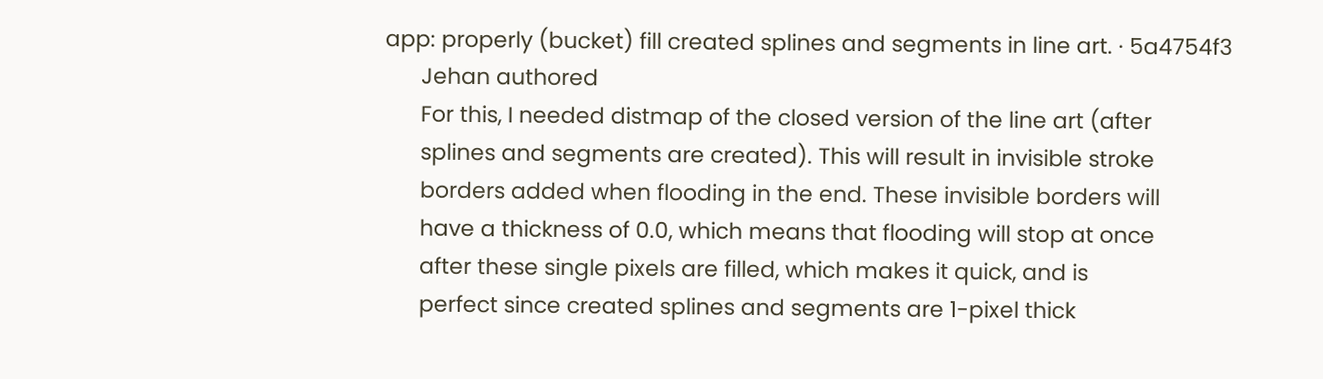app: properly (bucket) fill created splines and segments in line art. · 5a4754f3
      Jehan authored
      For this, I needed distmap of the closed version of the line art (after
      splines and segments are created). This will result in invisible stroke
      borders added when flooding in the end. These invisible borders will
      have a thickness of 0.0, which means that flooding will stop at once
      after these single pixels are filled, which makes it quick, and is
      perfect since created splines and segments are 1-pixel thick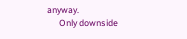anyway.
      Only downside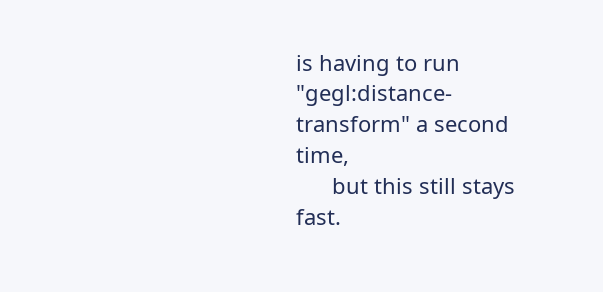is having to run "gegl:distance-transform" a second time,
      but this still stays fast.